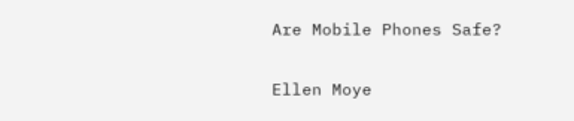Are Mobile Phones Safe?

Ellen Moye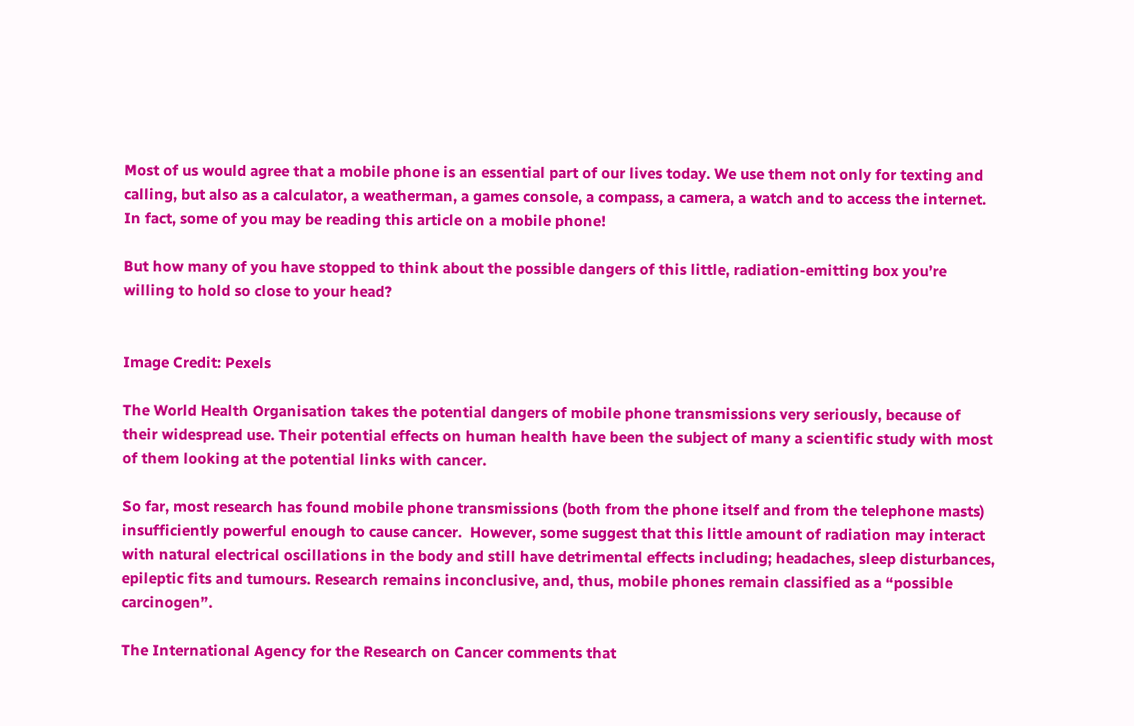Most of us would agree that a mobile phone is an essential part of our lives today. We use them not only for texting and calling, but also as a calculator, a weatherman, a games console, a compass, a camera, a watch and to access the internet. In fact, some of you may be reading this article on a mobile phone!

But how many of you have stopped to think about the possible dangers of this little, radiation-emitting box you’re willing to hold so close to your head?


Image Credit: Pexels

The World Health Organisation takes the potential dangers of mobile phone transmissions very seriously, because of their widespread use. Their potential effects on human health have been the subject of many a scientific study with most of them looking at the potential links with cancer.

So far, most research has found mobile phone transmissions (both from the phone itself and from the telephone masts) insufficiently powerful enough to cause cancer.  However, some suggest that this little amount of radiation may interact with natural electrical oscillations in the body and still have detrimental effects including; headaches, sleep disturbances, epileptic fits and tumours. Research remains inconclusive, and, thus, mobile phones remain classified as a “possible carcinogen”.

The International Agency for the Research on Cancer comments that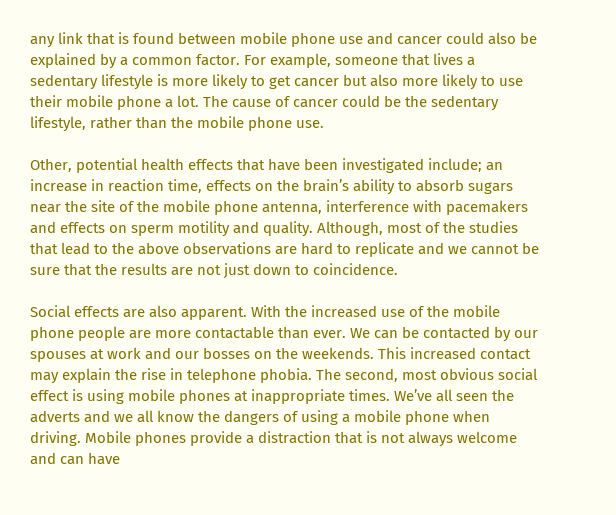any link that is found between mobile phone use and cancer could also be explained by a common factor. For example, someone that lives a sedentary lifestyle is more likely to get cancer but also more likely to use their mobile phone a lot. The cause of cancer could be the sedentary lifestyle, rather than the mobile phone use.

Other, potential health effects that have been investigated include; an increase in reaction time, effects on the brain’s ability to absorb sugars near the site of the mobile phone antenna, interference with pacemakers and effects on sperm motility and quality. Although, most of the studies that lead to the above observations are hard to replicate and we cannot be sure that the results are not just down to coincidence.

Social effects are also apparent. With the increased use of the mobile phone people are more contactable than ever. We can be contacted by our spouses at work and our bosses on the weekends. This increased contact may explain the rise in telephone phobia. The second, most obvious social effect is using mobile phones at inappropriate times. We’ve all seen the adverts and we all know the dangers of using a mobile phone when driving. Mobile phones provide a distraction that is not always welcome and can have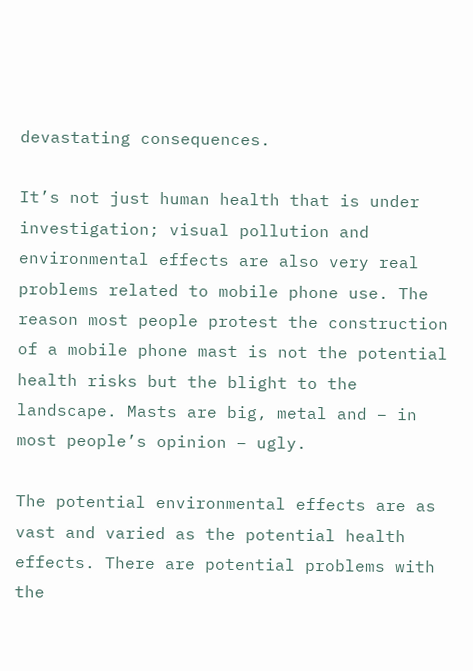devastating consequences.

It’s not just human health that is under investigation; visual pollution and environmental effects are also very real problems related to mobile phone use. The reason most people protest the construction of a mobile phone mast is not the potential health risks but the blight to the landscape. Masts are big, metal and – in most people’s opinion – ugly.

The potential environmental effects are as vast and varied as the potential health effects. There are potential problems with the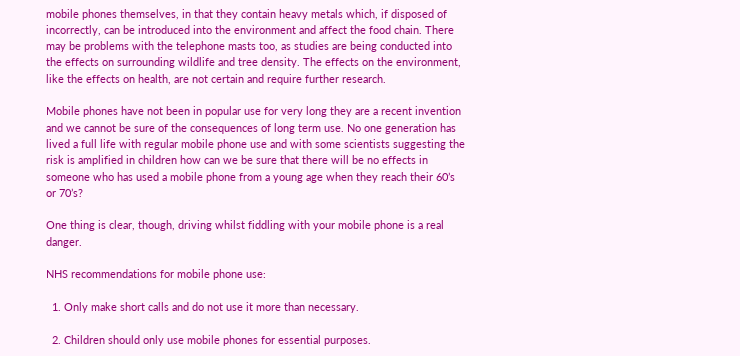mobile phones themselves, in that they contain heavy metals which, if disposed of incorrectly, can be introduced into the environment and affect the food chain. There may be problems with the telephone masts too, as studies are being conducted into the effects on surrounding wildlife and tree density. The effects on the environment, like the effects on health, are not certain and require further research.

Mobile phones have not been in popular use for very long they are a recent invention and we cannot be sure of the consequences of long term use. No one generation has lived a full life with regular mobile phone use and with some scientists suggesting the risk is amplified in children how can we be sure that there will be no effects in someone who has used a mobile phone from a young age when they reach their 60’s or 70’s?

One thing is clear, though, driving whilst fiddling with your mobile phone is a real danger.

NHS recommendations for mobile phone use:

  1. Only make short calls and do not use it more than necessary.

  2. Children should only use mobile phones for essential purposes.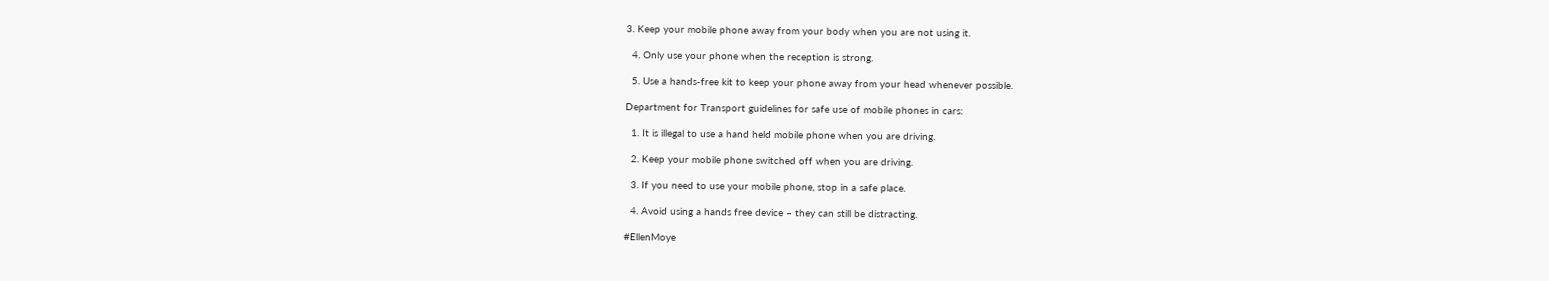3. Keep your mobile phone away from your body when you are not using it.

  4. Only use your phone when the reception is strong.

  5. Use a hands-free kit to keep your phone away from your head whenever possible.

Department for Transport guidelines for safe use of mobile phones in cars:

  1. It is illegal to use a hand held mobile phone when you are driving.

  2. Keep your mobile phone switched off when you are driving.

  3. If you need to use your mobile phone, stop in a safe place.

  4. Avoid using a hands free device – they can still be distracting.

#EllenMoye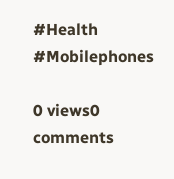#Health #Mobilephones

0 views0 comments